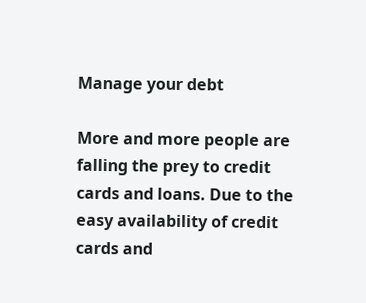Manage your debt

More and more people are falling the prey to credit cards and loans. Due to the easy availability of credit cards and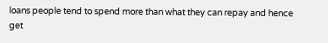loans people tend to spend more than what they can repay and hence get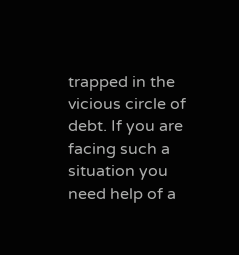trapped in the vicious circle of debt. If you are facing such a situation you need help of a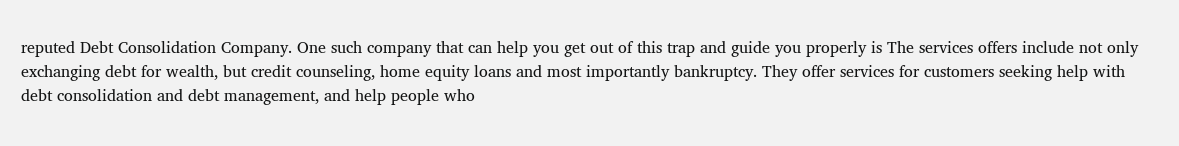reputed Debt Consolidation Company. One such company that can help you get out of this trap and guide you properly is The services offers include not only exchanging debt for wealth, but credit counseling, home equity loans and most importantly bankruptcy. They offer services for customers seeking help with debt consolidation and debt management, and help people who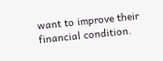want to improve their financial condition.